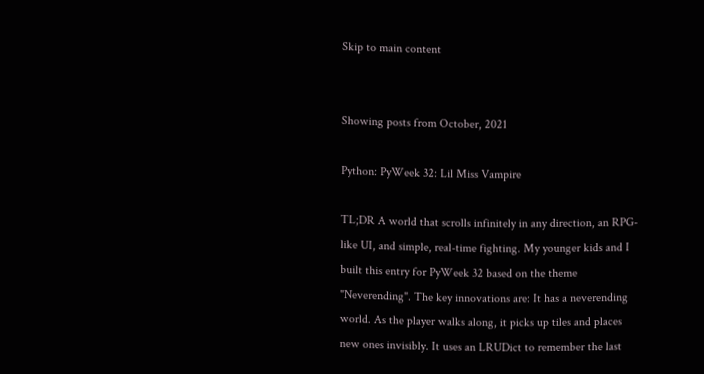Skip to main content


Showing posts from October, 2021

Python: PyWeek 32: Lil Miss Vampire

TL;DR A world that scrolls infinitely in any direction, an RPG-like UI, and simple, real-time fighting. My younger kids and I built this entry for PyWeek 32 based on the theme "Neverending". The key innovations are: It has a neverending world. As the player walks along, it picks up tiles and places new ones invisibly. It uses an LRUDict to remember the last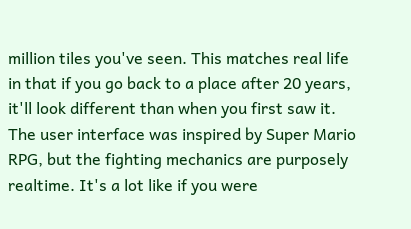million tiles you've seen. This matches real life in that if you go back to a place after 20 years, it'll look different than when you first saw it. The user interface was inspired by Super Mario RPG, but the fighting mechanics are purposely realtime. It's a lot like if you were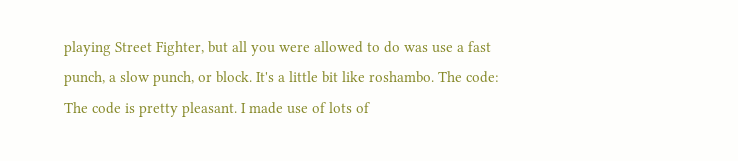playing Street Fighter, but all you were allowed to do was use a fast punch, a slow punch, or block. It's a little bit like roshambo. The code: The code is pretty pleasant. I made use of lots of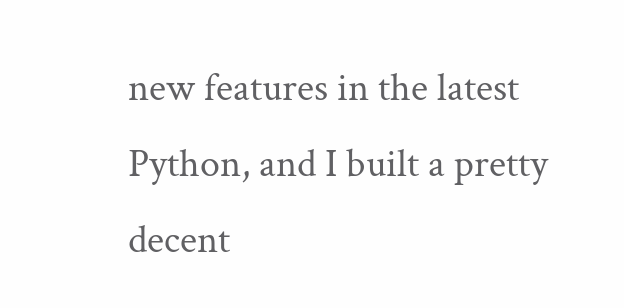new features in the latest Python, and I built a pretty decent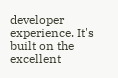developer experience. It's built on the excellent